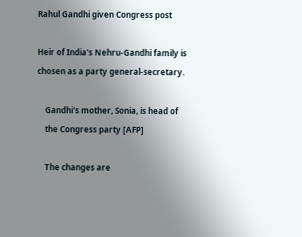Rahul Gandhi given Congress post

Heir of India's Nehru-Gandhi family is chosen as a party general-secretary.

    Gandhi's mother, Sonia, is head of
    the Congress party [AFP]

    The changes are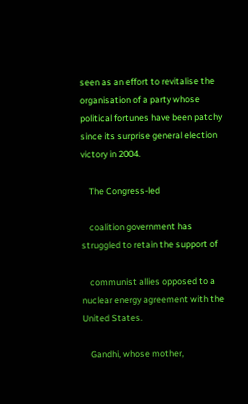seen as an effort to revitalise the organisation of a party whose political fortunes have been patchy since its surprise general election victory in 2004.

    The Congress-led

    coalition government has struggled to retain the support of

    communist allies opposed to a nuclear energy agreement with the United States.

    Gandhi, whose mother,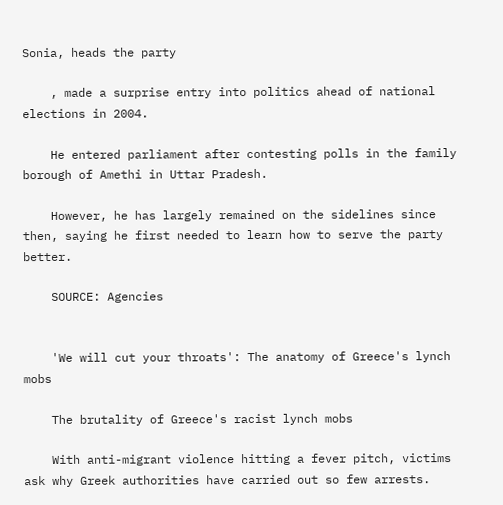Sonia, heads the party

    , made a surprise entry into politics ahead of national elections in 2004.

    He entered parliament after contesting polls in the family borough of Amethi in Uttar Pradesh.

    However, he has largely remained on the sidelines since then, saying he first needed to learn how to serve the party better.

    SOURCE: Agencies


    'We will cut your throats': The anatomy of Greece's lynch mobs

    The brutality of Greece's racist lynch mobs

    With anti-migrant violence hitting a fever pitch, victims ask why Greek authorities have carried out so few arrests.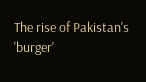The rise of Pakistan's 'burger'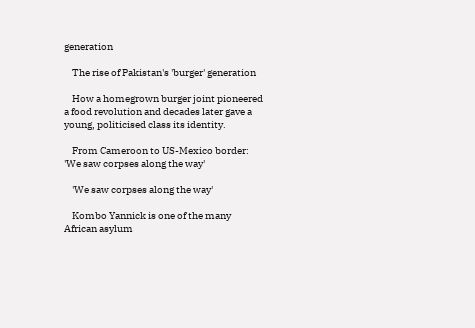generation

    The rise of Pakistan's 'burger' generation

    How a homegrown burger joint pioneered a food revolution and decades later gave a young, politicised class its identity.

    From Cameroon to US-Mexico border: 'We saw corpses along the way'

    'We saw corpses along the way'

    Kombo Yannick is one of the many African asylum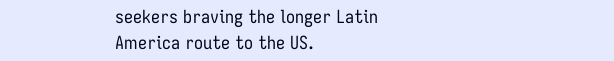seekers braving the longer Latin America route to the US.